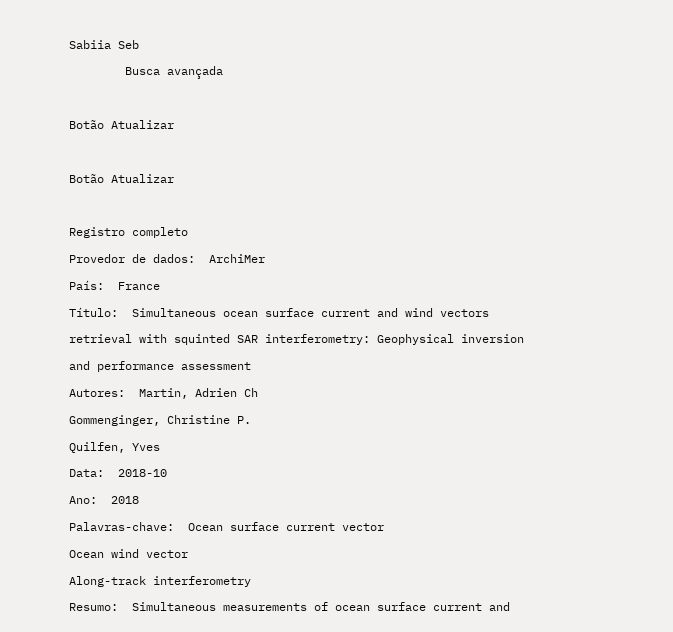Sabiia Seb
        Busca avançada

Botão Atualizar

Botão Atualizar

Registro completo
Provedor de dados:  ArchiMer
País:  France
Título:  Simultaneous ocean surface current and wind vectors retrieval with squinted SAR interferometry: Geophysical inversion and performance assessment
Autores:  Martin, Adrien Ch
Gommenginger, Christine P.
Quilfen, Yves
Data:  2018-10
Ano:  2018
Palavras-chave:  Ocean surface current vector
Ocean wind vector
Along-track interferometry
Resumo:  Simultaneous measurements of ocean surface current and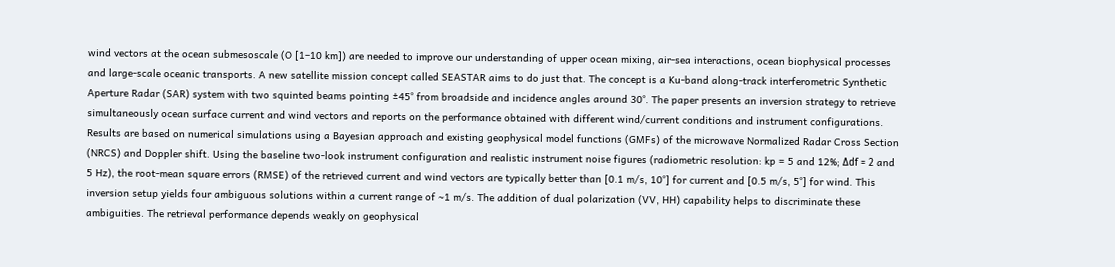wind vectors at the ocean submesoscale (O [1–10 km]) are needed to improve our understanding of upper ocean mixing, air-sea interactions, ocean biophysical processes and large-scale oceanic transports. A new satellite mission concept called SEASTAR aims to do just that. The concept is a Ku-band along-track interferometric Synthetic Aperture Radar (SAR) system with two squinted beams pointing ±45° from broadside and incidence angles around 30°. The paper presents an inversion strategy to retrieve simultaneously ocean surface current and wind vectors and reports on the performance obtained with different wind/current conditions and instrument configurations. Results are based on numerical simulations using a Bayesian approach and existing geophysical model functions (GMFs) of the microwave Normalized Radar Cross Section (NRCS) and Doppler shift. Using the baseline two-look instrument configuration and realistic instrument noise figures (radiometric resolution: kp = 5 and 12%; Δdf = 2 and 5 Hz), the root-mean square errors (RMSE) of the retrieved current and wind vectors are typically better than [0.1 m/s, 10°] for current and [0.5 m/s, 5°] for wind. This inversion setup yields four ambiguous solutions within a current range of ∼1 m/s. The addition of dual polarization (VV, HH) capability helps to discriminate these ambiguities. The retrieval performance depends weakly on geophysical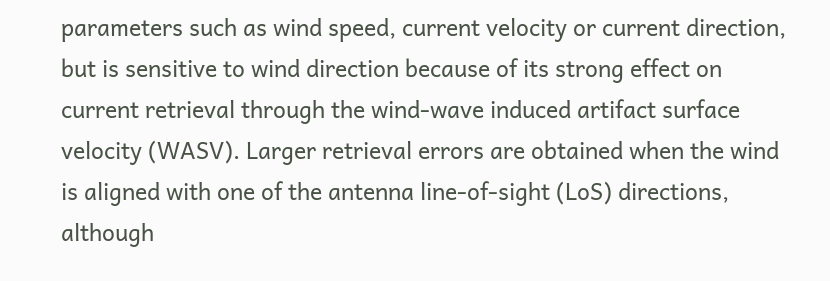parameters such as wind speed, current velocity or current direction, but is sensitive to wind direction because of its strong effect on current retrieval through the wind-wave induced artifact surface velocity (WASV). Larger retrieval errors are obtained when the wind is aligned with one of the antenna line-of-sight (LoS) directions, although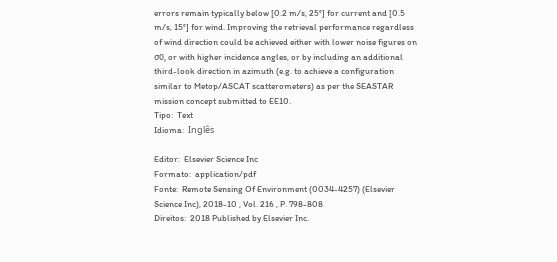errors remain typically below [0.2 m/s, 25°] for current and [0.5 m/s, 15°] for wind. Improving the retrieval performance regardless of wind direction could be achieved either with lower noise figures on σ0, or with higher incidence angles, or by including an additional third-look direction in azimuth (e.g. to achieve a configuration similar to Metop/ASCAT scatterometers) as per the SEASTAR mission concept submitted to EE10.
Tipo:  Text
Idioma:  Inglês

Editor:  Elsevier Science Inc
Formato:  application/pdf
Fonte:  Remote Sensing Of Environment (0034-4257) (Elsevier Science Inc), 2018-10 , Vol. 216 , P. 798-808
Direitos:  2018 Published by Elsevier Inc.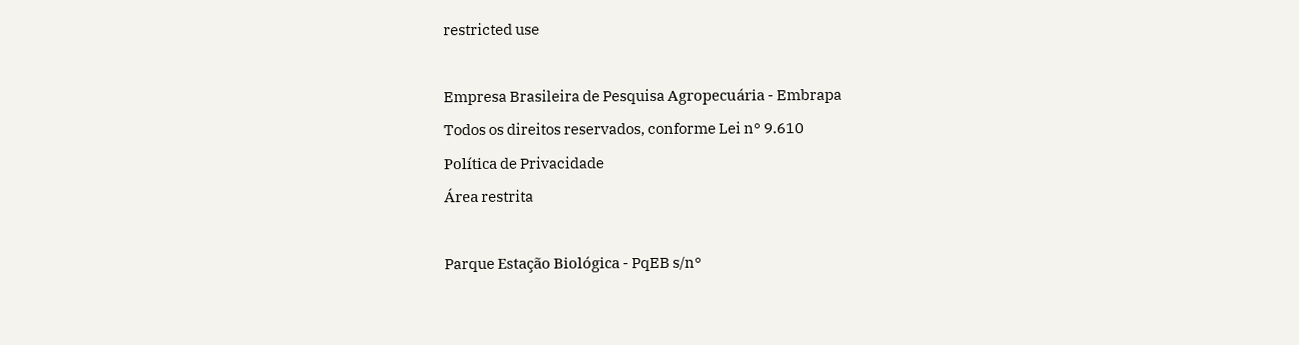restricted use

Empresa Brasileira de Pesquisa Agropecuária - Embrapa
Todos os direitos reservados, conforme Lei n° 9.610
Política de Privacidade
Área restrita

Parque Estação Biológica - PqEB s/n°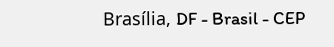Brasília, DF - Brasil - CEP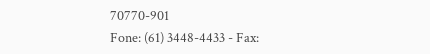70770-901
Fone: (61) 3448-4433 - Fax: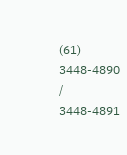(61) 3448-4890 / 3448-4891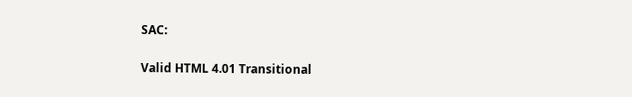SAC:

Valid HTML 4.01 Transitional